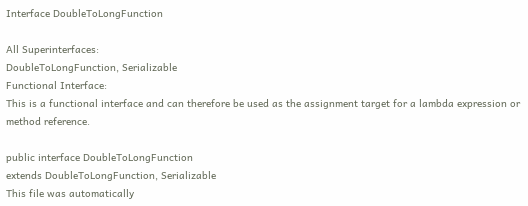Interface DoubleToLongFunction

All Superinterfaces:
DoubleToLongFunction, Serializable
Functional Interface:
This is a functional interface and can therefore be used as the assignment target for a lambda expression or method reference.

public interface DoubleToLongFunction
extends DoubleToLongFunction, Serializable
This file was automatically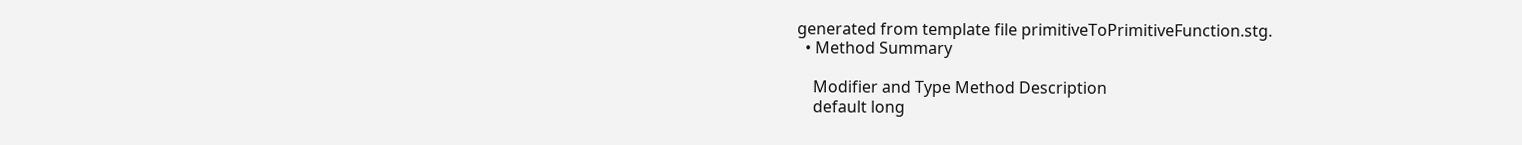generated from template file primitiveToPrimitiveFunction.stg.
  • Method Summary

    Modifier and Type Method Description
    default long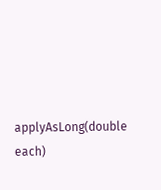applyAsLong(double each)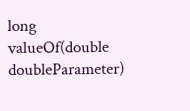long valueOf(double doubleParameter)